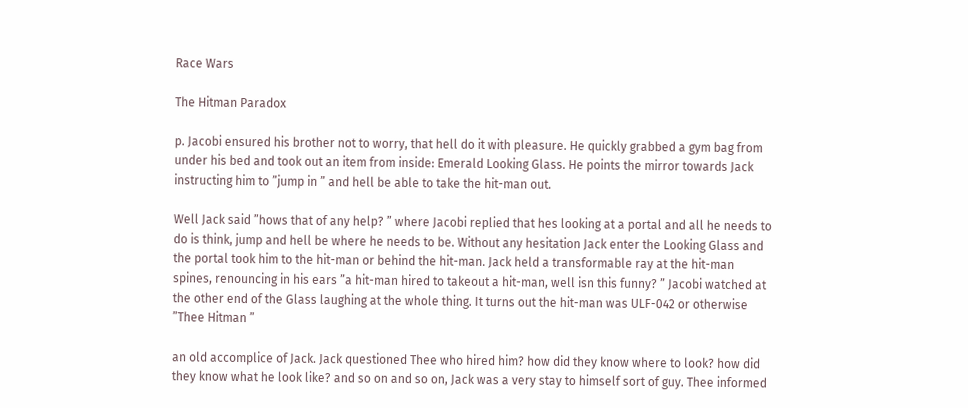Race Wars

The Hitman Paradox

p. Jacobi ensured his brother not to worry, that hell do it with pleasure. He quickly grabbed a gym bag from under his bed and took out an item from inside: Emerald Looking Glass. He points the mirror towards Jack instructing him to ”jump in ” and hell be able to take the hit-man out.

Well Jack said ”hows that of any help? ” where Jacobi replied that hes looking at a portal and all he needs to do is think, jump and hell be where he needs to be. Without any hesitation Jack enter the Looking Glass and the portal took him to the hit-man or behind the hit-man. Jack held a transformable ray at the hit-man spines, renouncing in his ears ”a hit-man hired to takeout a hit-man, well isn this funny? ” Jacobi watched at the other end of the Glass laughing at the whole thing. It turns out the hit-man was ULF-042 or otherwise ”Thee Hitman ”

an old accomplice of Jack. Jack questioned Thee who hired him? how did they know where to look? how did they know what he look like? and so on and so on, Jack was a very stay to himself sort of guy. Thee informed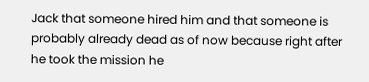Jack that someone hired him and that someone is probably already dead as of now because right after he took the mission he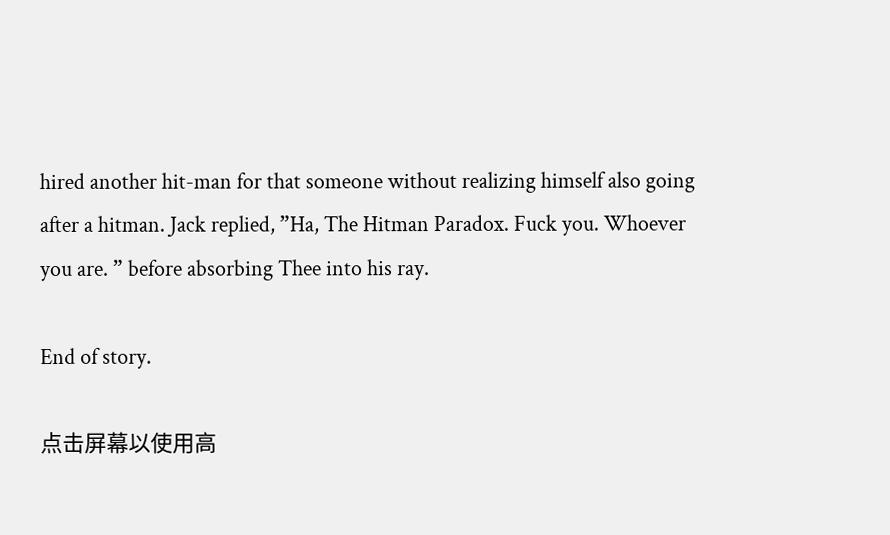hired another hit-man for that someone without realizing himself also going after a hitman. Jack replied, ”Ha, The Hitman Paradox. Fuck you. Whoever you are. ” before absorbing Thee into his ray.

End of story.

点击屏幕以使用高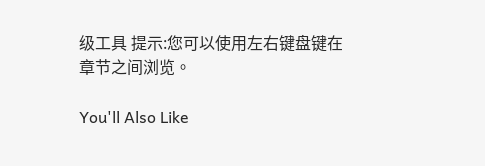级工具 提示:您可以使用左右键盘键在章节之间浏览。

You'll Also Like